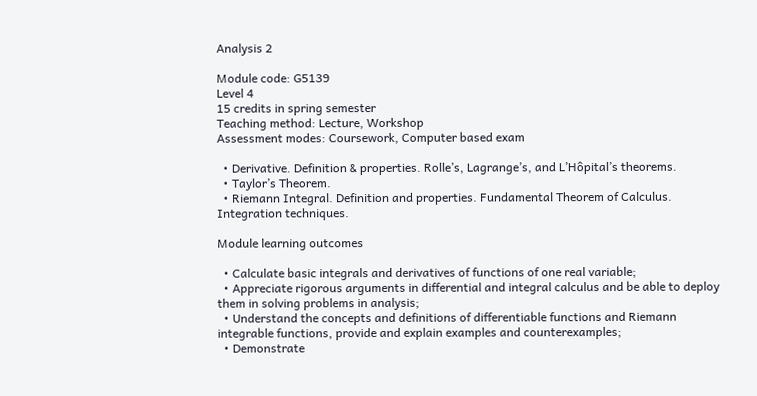Analysis 2

Module code: G5139
Level 4
15 credits in spring semester
Teaching method: Lecture, Workshop
Assessment modes: Coursework, Computer based exam

  • Derivative. Definition & properties. Rolle’s, Lagrange’s, and L’Hôpital’s theorems.
  • Taylor’s Theorem.
  • Riemann Integral. Definition and properties. Fundamental Theorem of Calculus. Integration techniques.

Module learning outcomes

  • Calculate basic integrals and derivatives of functions of one real variable;
  • Appreciate rigorous arguments in differential and integral calculus and be able to deploy them in solving problems in analysis;
  • Understand the concepts and definitions of differentiable functions and Riemann integrable functions, provide and explain examples and counterexamples;
  • Demonstrate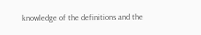knowledge of the definitions and the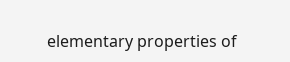elementary properties of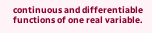continuous and differentiable functions of one real variable.